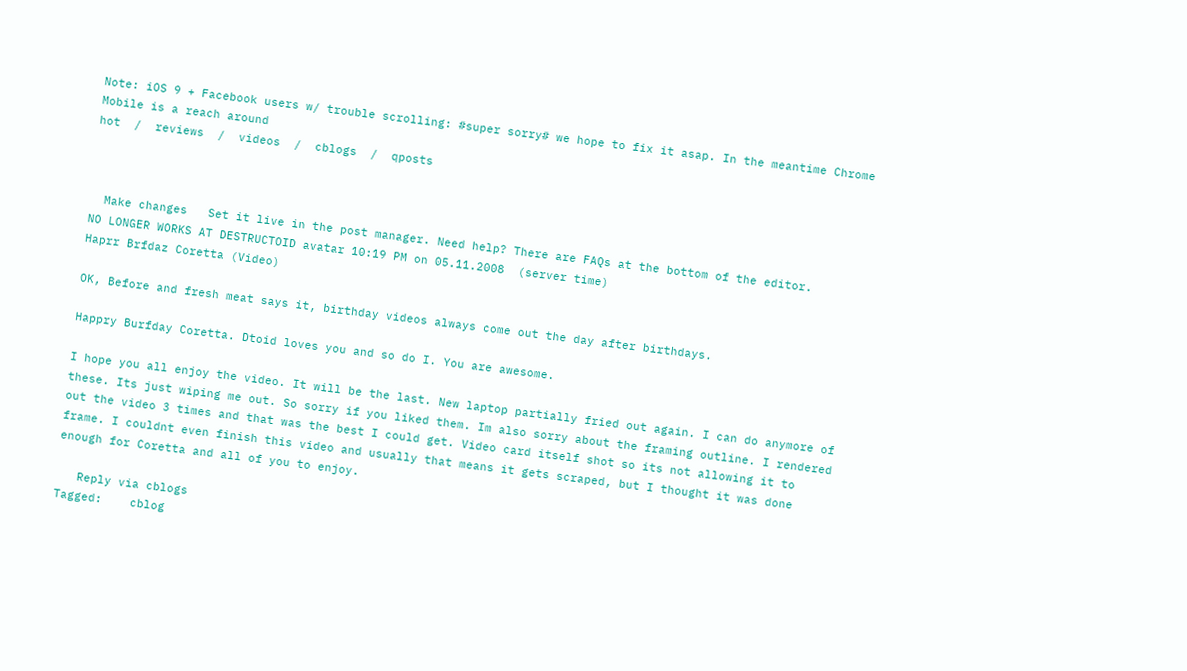Note: iOS 9 + Facebook users w/ trouble scrolling: #super sorry# we hope to fix it asap. In the meantime Chrome Mobile is a reach around
hot  /  reviews  /  videos  /  cblogs  /  qposts



  Make changes   Set it live in the post manager. Need help? There are FAQs at the bottom of the editor.
NO LONGER WORKS AT DESTRUCTOID avatar 10:19 PM on 05.11.2008  (server time)
Haprr Brfdaz Coretta (Video)

OK, Before and fresh meat says it, birthday videos always come out the day after birthdays.

Happry Burfday Coretta. Dtoid loves you and so do I. You are awesome.

I hope you all enjoy the video. It will be the last. New laptop partially fried out again. I can do anymore of these. Its just wiping me out. So sorry if you liked them. Im also sorry about the framing outline. I rendered out the video 3 times and that was the best I could get. Video card itself shot so its not allowing it to frame. I couldnt even finish this video and usually that means it gets scraped, but I thought it was done enough for Coretta and all of you to enjoy.

   Reply via cblogs
Tagged:    cblog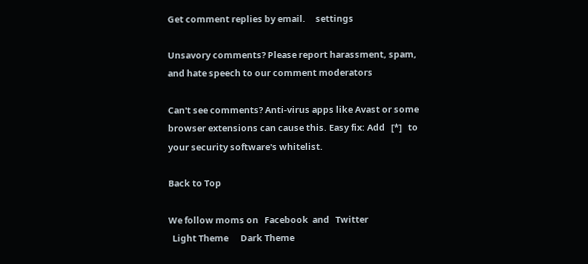Get comment replies by email.     settings

Unsavory comments? Please report harassment, spam, and hate speech to our comment moderators

Can't see comments? Anti-virus apps like Avast or some browser extensions can cause this. Easy fix: Add   [*]   to your security software's whitelist.

Back to Top

We follow moms on   Facebook  and   Twitter
  Light Theme      Dark Theme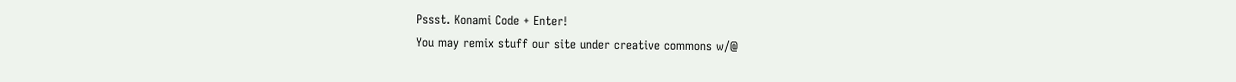Pssst. Konami Code + Enter!
You may remix stuff our site under creative commons w/@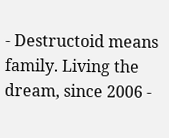- Destructoid means family. Living the dream, since 2006 -